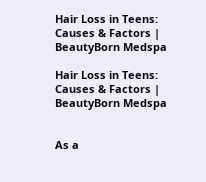Hair Loss in Teens: Causes & Factors | BeautyBorn Medspa

Hair Loss in Teens: Causes & Factors | BeautyBorn Medspa


As a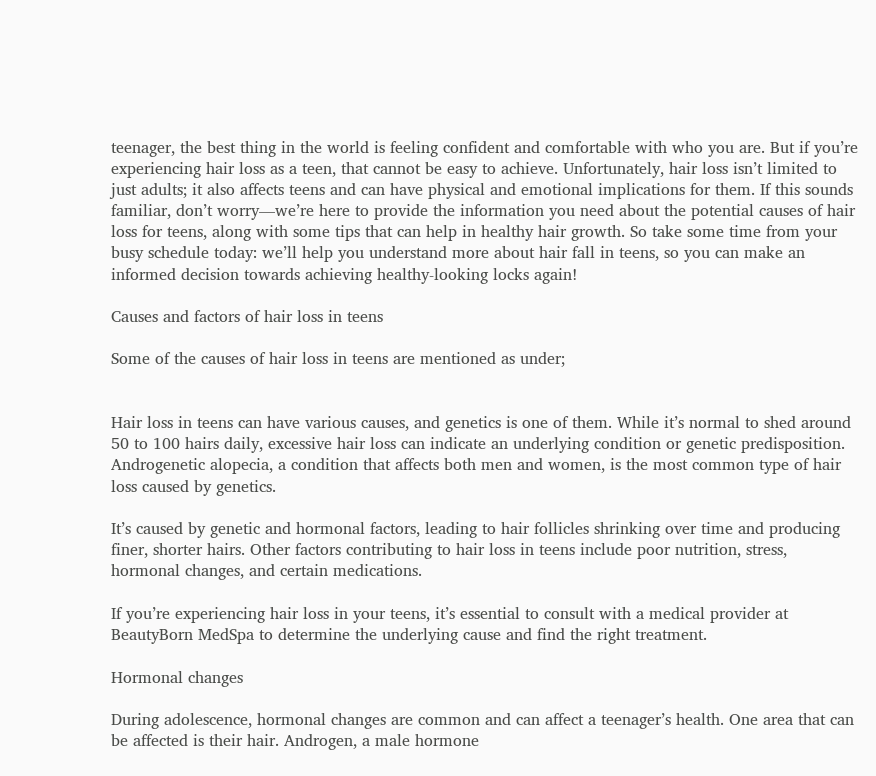teenager, the best thing in the world is feeling confident and comfortable with who you are. But if you’re experiencing hair loss as a teen, that cannot be easy to achieve. Unfortunately, hair loss isn’t limited to just adults; it also affects teens and can have physical and emotional implications for them. If this sounds familiar, don’t worry—we’re here to provide the information you need about the potential causes of hair loss for teens, along with some tips that can help in healthy hair growth. So take some time from your busy schedule today: we’ll help you understand more about hair fall in teens, so you can make an informed decision towards achieving healthy-looking locks again!

Causes and factors of hair loss in teens

Some of the causes of hair loss in teens are mentioned as under;


Hair loss in teens can have various causes, and genetics is one of them. While it’s normal to shed around 50 to 100 hairs daily, excessive hair loss can indicate an underlying condition or genetic predisposition. Androgenetic alopecia, a condition that affects both men and women, is the most common type of hair loss caused by genetics.

It’s caused by genetic and hormonal factors, leading to hair follicles shrinking over time and producing finer, shorter hairs. Other factors contributing to hair loss in teens include poor nutrition, stress, hormonal changes, and certain medications.

If you’re experiencing hair loss in your teens, it’s essential to consult with a medical provider at BeautyBorn MedSpa to determine the underlying cause and find the right treatment.

Hormonal changes

During adolescence, hormonal changes are common and can affect a teenager’s health. One area that can be affected is their hair. Androgen, a male hormone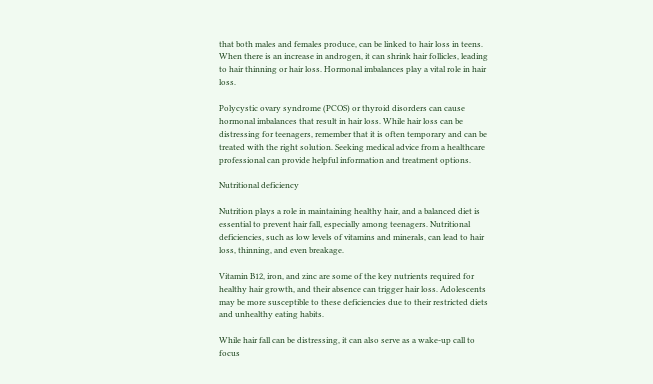that both males and females produce, can be linked to hair loss in teens. When there is an increase in androgen, it can shrink hair follicles, leading to hair thinning or hair loss. Hormonal imbalances play a vital role in hair loss.

Polycystic ovary syndrome (PCOS) or thyroid disorders can cause hormonal imbalances that result in hair loss. While hair loss can be distressing for teenagers, remember that it is often temporary and can be treated with the right solution. Seeking medical advice from a healthcare professional can provide helpful information and treatment options.

Nutritional deficiency

Nutrition plays a role in maintaining healthy hair, and a balanced diet is essential to prevent hair fall, especially among teenagers. Nutritional deficiencies, such as low levels of vitamins and minerals, can lead to hair loss, thinning, and even breakage.

Vitamin B12, iron, and zinc are some of the key nutrients required for healthy hair growth, and their absence can trigger hair loss. Adolescents may be more susceptible to these deficiencies due to their restricted diets and unhealthy eating habits.

While hair fall can be distressing, it can also serve as a wake-up call to focus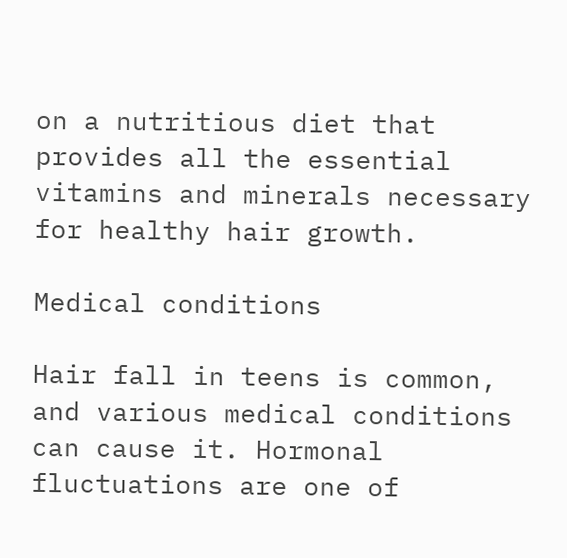on a nutritious diet that provides all the essential vitamins and minerals necessary for healthy hair growth.

Medical conditions

Hair fall in teens is common, and various medical conditions can cause it. Hormonal fluctuations are one of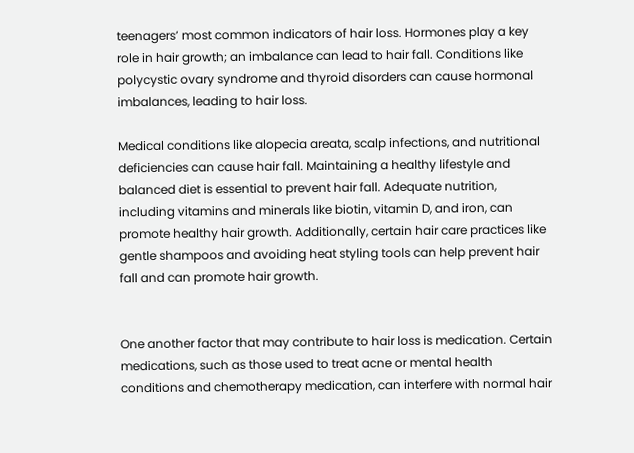teenagers’ most common indicators of hair loss. Hormones play a key role in hair growth; an imbalance can lead to hair fall. Conditions like polycystic ovary syndrome and thyroid disorders can cause hormonal imbalances, leading to hair loss.

Medical conditions like alopecia areata, scalp infections, and nutritional deficiencies can cause hair fall. Maintaining a healthy lifestyle and balanced diet is essential to prevent hair fall. Adequate nutrition, including vitamins and minerals like biotin, vitamin D, and iron, can promote healthy hair growth. Additionally, certain hair care practices like gentle shampoos and avoiding heat styling tools can help prevent hair fall and can promote hair growth.


One another factor that may contribute to hair loss is medication. Certain medications, such as those used to treat acne or mental health conditions and chemotherapy medication, can interfere with normal hair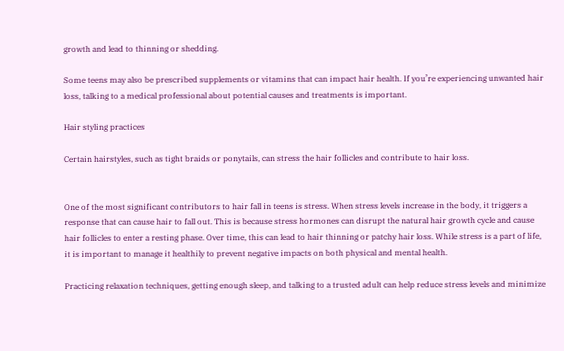growth and lead to thinning or shedding.

Some teens may also be prescribed supplements or vitamins that can impact hair health. If you’re experiencing unwanted hair loss, talking to a medical professional about potential causes and treatments is important.

Hair styling practices

Certain hairstyles, such as tight braids or ponytails, can stress the hair follicles and contribute to hair loss.


One of the most significant contributors to hair fall in teens is stress. When stress levels increase in the body, it triggers a response that can cause hair to fall out. This is because stress hormones can disrupt the natural hair growth cycle and cause hair follicles to enter a resting phase. Over time, this can lead to hair thinning or patchy hair loss. While stress is a part of life, it is important to manage it healthily to prevent negative impacts on both physical and mental health.

Practicing relaxation techniques, getting enough sleep, and talking to a trusted adult can help reduce stress levels and minimize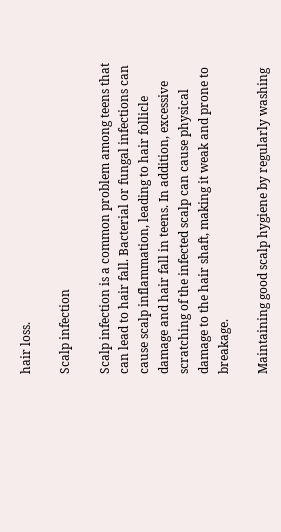hair loss.

Scalp infection

Scalp infection is a common problem among teens that can lead to hair fall. Bacterial or fungal infections can cause scalp inflammation, leading to hair follicle damage and hair fall in teens. In addition, excessive scratching of the infected scalp can cause physical damage to the hair shaft, making it weak and prone to breakage.

Maintaining good scalp hygiene by regularly washing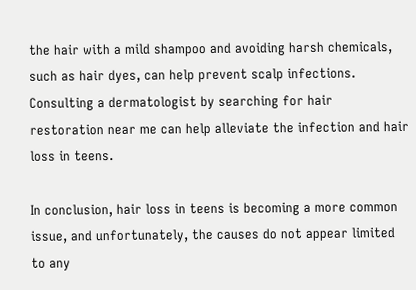the hair with a mild shampoo and avoiding harsh chemicals, such as hair dyes, can help prevent scalp infections. Consulting a dermatologist by searching for hair restoration near me can help alleviate the infection and hair loss in teens.

In conclusion, hair loss in teens is becoming a more common issue, and unfortunately, the causes do not appear limited to any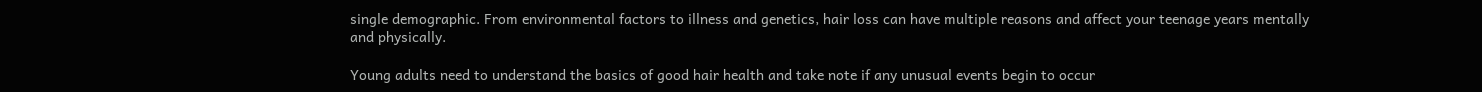single demographic. From environmental factors to illness and genetics, hair loss can have multiple reasons and affect your teenage years mentally and physically.

Young adults need to understand the basics of good hair health and take note if any unusual events begin to occur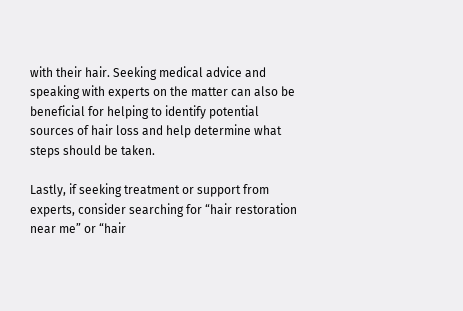with their hair. Seeking medical advice and speaking with experts on the matter can also be beneficial for helping to identify potential sources of hair loss and help determine what steps should be taken.

Lastly, if seeking treatment or support from experts, consider searching for “hair restoration near me” or “hair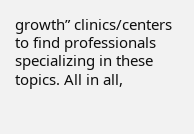growth” clinics/centers to find professionals specializing in these topics. All in all,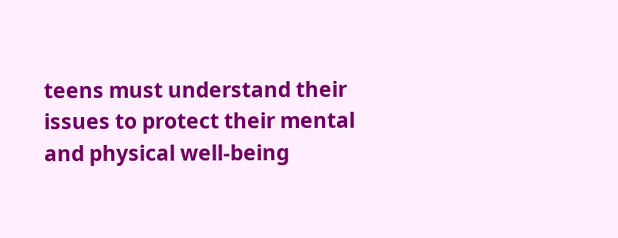teens must understand their issues to protect their mental and physical well-being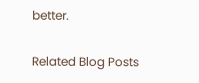better.

Related Blog Posts